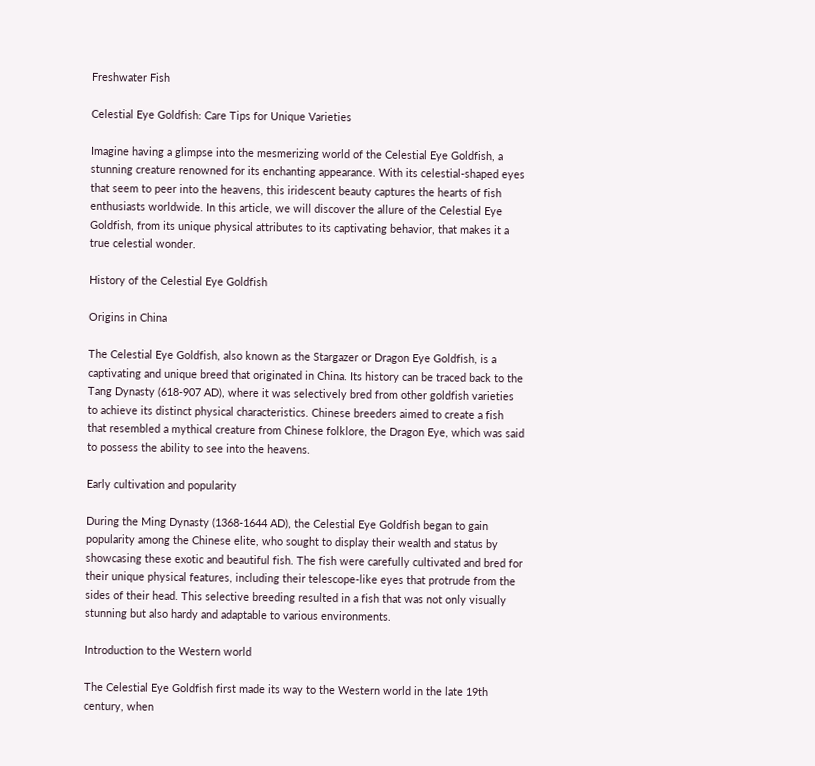Freshwater Fish

Celestial Eye Goldfish: Care Tips for Unique Varieties

Imagine having a glimpse into the mesmerizing world of the Celestial Eye Goldfish, a stunning creature renowned for its enchanting appearance. With its celestial-shaped eyes that seem to peer into the heavens, this iridescent beauty captures the hearts of fish enthusiasts worldwide. In this article, we will discover the allure of the Celestial Eye Goldfish, from its unique physical attributes to its captivating behavior, that makes it a true celestial wonder.

History of the Celestial Eye Goldfish

Origins in China

The Celestial Eye Goldfish, also known as the Stargazer or Dragon Eye Goldfish, is a captivating and unique breed that originated in China. Its history can be traced back to the Tang Dynasty (618-907 AD), where it was selectively bred from other goldfish varieties to achieve its distinct physical characteristics. Chinese breeders aimed to create a fish that resembled a mythical creature from Chinese folklore, the Dragon Eye, which was said to possess the ability to see into the heavens.

Early cultivation and popularity

During the Ming Dynasty (1368-1644 AD), the Celestial Eye Goldfish began to gain popularity among the Chinese elite, who sought to display their wealth and status by showcasing these exotic and beautiful fish. The fish were carefully cultivated and bred for their unique physical features, including their telescope-like eyes that protrude from the sides of their head. This selective breeding resulted in a fish that was not only visually stunning but also hardy and adaptable to various environments.

Introduction to the Western world

The Celestial Eye Goldfish first made its way to the Western world in the late 19th century, when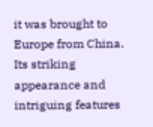it was brought to Europe from China. Its striking appearance and intriguing features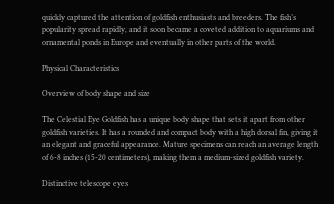quickly captured the attention of goldfish enthusiasts and breeders. The fish’s popularity spread rapidly, and it soon became a coveted addition to aquariums and ornamental ponds in Europe and eventually in other parts of the world.

Physical Characteristics

Overview of body shape and size

The Celestial Eye Goldfish has a unique body shape that sets it apart from other goldfish varieties. It has a rounded and compact body with a high dorsal fin, giving it an elegant and graceful appearance. Mature specimens can reach an average length of 6-8 inches (15-20 centimeters), making them a medium-sized goldfish variety.

Distinctive telescope eyes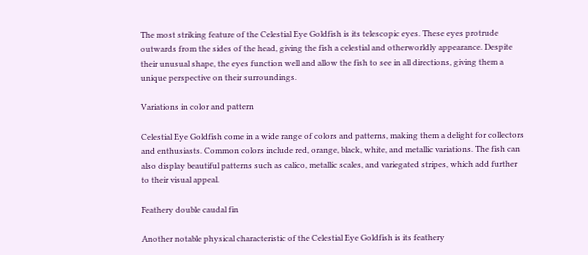The most striking feature of the Celestial Eye Goldfish is its telescopic eyes. These eyes protrude outwards from the sides of the head, giving the fish a celestial and otherworldly appearance. Despite their unusual shape, the eyes function well and allow the fish to see in all directions, giving them a unique perspective on their surroundings.

Variations in color and pattern

Celestial Eye Goldfish come in a wide range of colors and patterns, making them a delight for collectors and enthusiasts. Common colors include red, orange, black, white, and metallic variations. The fish can also display beautiful patterns such as calico, metallic scales, and variegated stripes, which add further to their visual appeal.

Feathery double caudal fin

Another notable physical characteristic of the Celestial Eye Goldfish is its feathery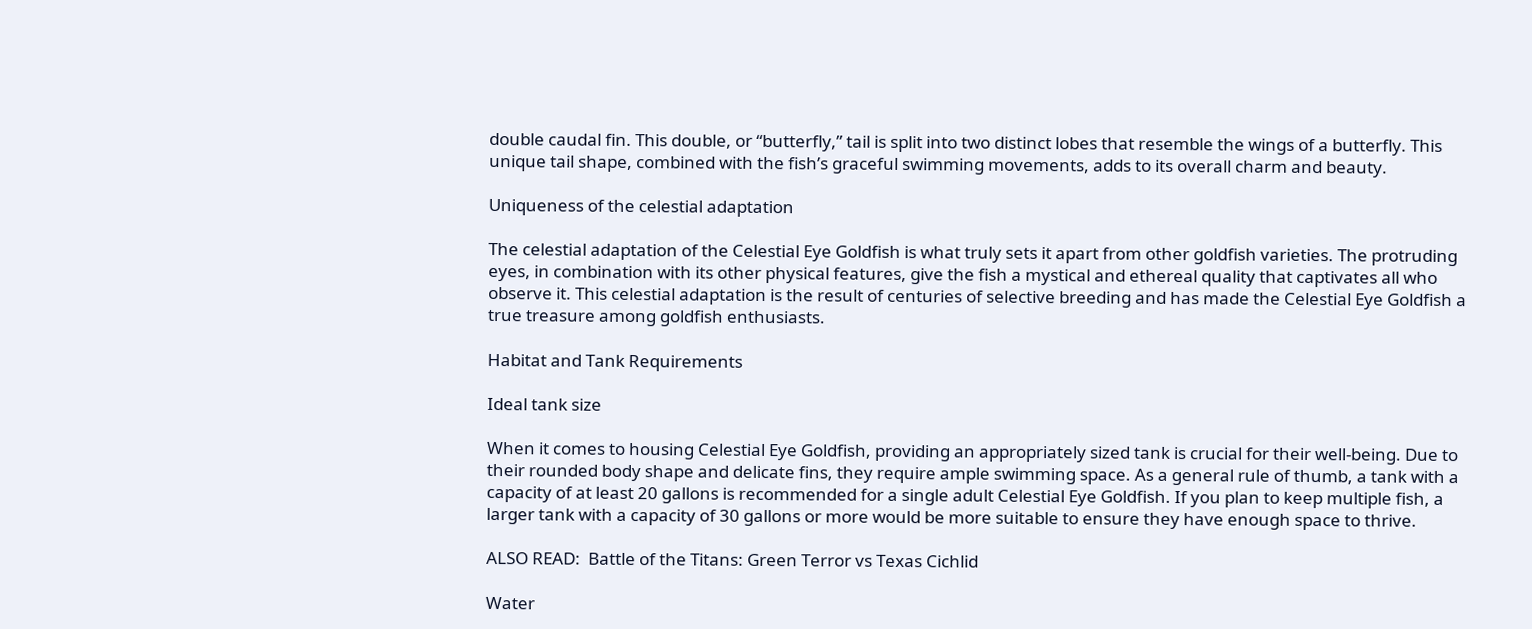double caudal fin. This double, or “butterfly,” tail is split into two distinct lobes that resemble the wings of a butterfly. This unique tail shape, combined with the fish’s graceful swimming movements, adds to its overall charm and beauty.

Uniqueness of the celestial adaptation

The celestial adaptation of the Celestial Eye Goldfish is what truly sets it apart from other goldfish varieties. The protruding eyes, in combination with its other physical features, give the fish a mystical and ethereal quality that captivates all who observe it. This celestial adaptation is the result of centuries of selective breeding and has made the Celestial Eye Goldfish a true treasure among goldfish enthusiasts.

Habitat and Tank Requirements

Ideal tank size

When it comes to housing Celestial Eye Goldfish, providing an appropriately sized tank is crucial for their well-being. Due to their rounded body shape and delicate fins, they require ample swimming space. As a general rule of thumb, a tank with a capacity of at least 20 gallons is recommended for a single adult Celestial Eye Goldfish. If you plan to keep multiple fish, a larger tank with a capacity of 30 gallons or more would be more suitable to ensure they have enough space to thrive.

ALSO READ:  Battle of the Titans: Green Terror vs Texas Cichlid

Water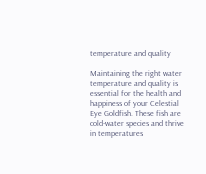temperature and quality

Maintaining the right water temperature and quality is essential for the health and happiness of your Celestial Eye Goldfish. These fish are cold-water species and thrive in temperatures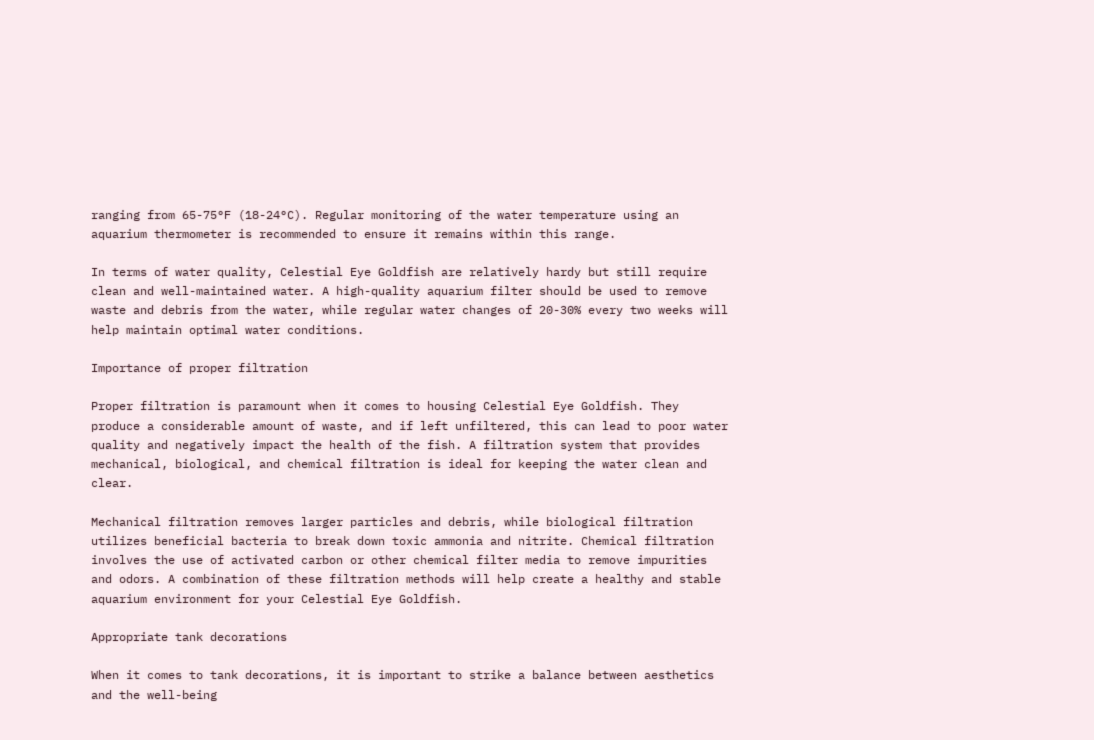ranging from 65-75°F (18-24°C). Regular monitoring of the water temperature using an aquarium thermometer is recommended to ensure it remains within this range.

In terms of water quality, Celestial Eye Goldfish are relatively hardy but still require clean and well-maintained water. A high-quality aquarium filter should be used to remove waste and debris from the water, while regular water changes of 20-30% every two weeks will help maintain optimal water conditions.

Importance of proper filtration

Proper filtration is paramount when it comes to housing Celestial Eye Goldfish. They produce a considerable amount of waste, and if left unfiltered, this can lead to poor water quality and negatively impact the health of the fish. A filtration system that provides mechanical, biological, and chemical filtration is ideal for keeping the water clean and clear.

Mechanical filtration removes larger particles and debris, while biological filtration utilizes beneficial bacteria to break down toxic ammonia and nitrite. Chemical filtration involves the use of activated carbon or other chemical filter media to remove impurities and odors. A combination of these filtration methods will help create a healthy and stable aquarium environment for your Celestial Eye Goldfish.

Appropriate tank decorations

When it comes to tank decorations, it is important to strike a balance between aesthetics and the well-being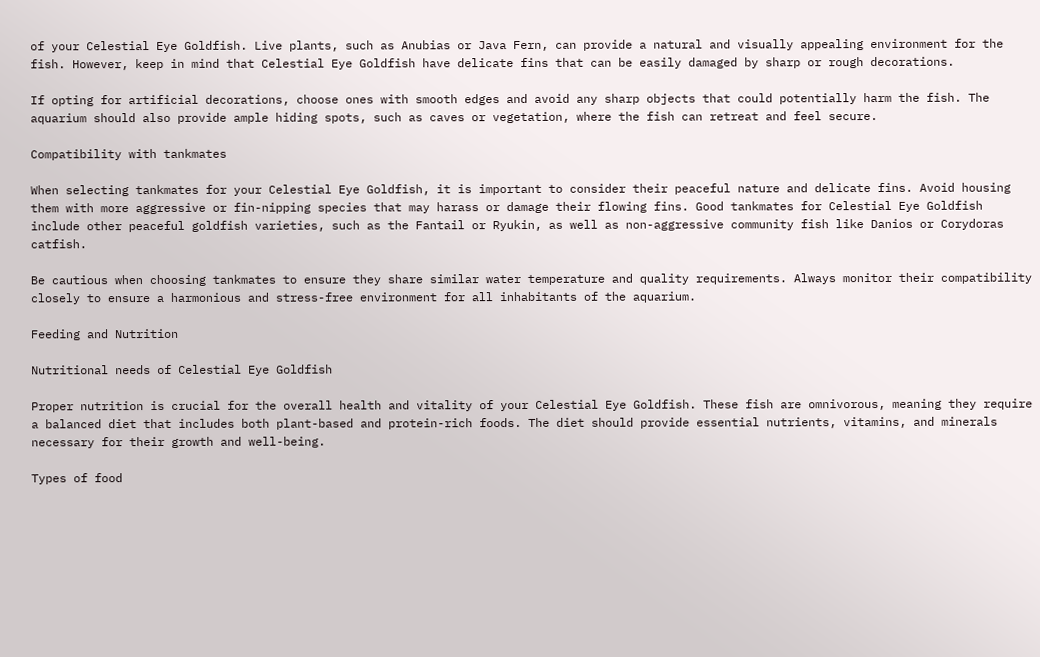of your Celestial Eye Goldfish. Live plants, such as Anubias or Java Fern, can provide a natural and visually appealing environment for the fish. However, keep in mind that Celestial Eye Goldfish have delicate fins that can be easily damaged by sharp or rough decorations.

If opting for artificial decorations, choose ones with smooth edges and avoid any sharp objects that could potentially harm the fish. The aquarium should also provide ample hiding spots, such as caves or vegetation, where the fish can retreat and feel secure.

Compatibility with tankmates

When selecting tankmates for your Celestial Eye Goldfish, it is important to consider their peaceful nature and delicate fins. Avoid housing them with more aggressive or fin-nipping species that may harass or damage their flowing fins. Good tankmates for Celestial Eye Goldfish include other peaceful goldfish varieties, such as the Fantail or Ryukin, as well as non-aggressive community fish like Danios or Corydoras catfish.

Be cautious when choosing tankmates to ensure they share similar water temperature and quality requirements. Always monitor their compatibility closely to ensure a harmonious and stress-free environment for all inhabitants of the aquarium.

Feeding and Nutrition

Nutritional needs of Celestial Eye Goldfish

Proper nutrition is crucial for the overall health and vitality of your Celestial Eye Goldfish. These fish are omnivorous, meaning they require a balanced diet that includes both plant-based and protein-rich foods. The diet should provide essential nutrients, vitamins, and minerals necessary for their growth and well-being.

Types of food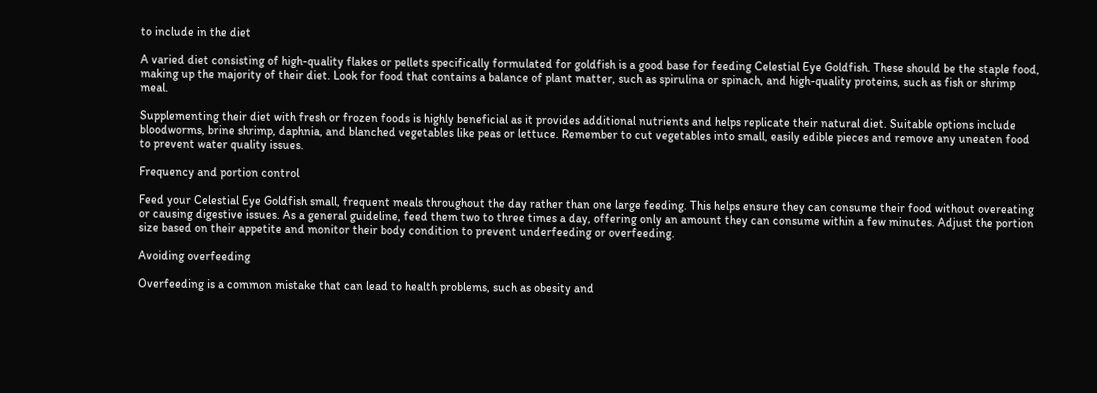to include in the diet

A varied diet consisting of high-quality flakes or pellets specifically formulated for goldfish is a good base for feeding Celestial Eye Goldfish. These should be the staple food, making up the majority of their diet. Look for food that contains a balance of plant matter, such as spirulina or spinach, and high-quality proteins, such as fish or shrimp meal.

Supplementing their diet with fresh or frozen foods is highly beneficial as it provides additional nutrients and helps replicate their natural diet. Suitable options include bloodworms, brine shrimp, daphnia, and blanched vegetables like peas or lettuce. Remember to cut vegetables into small, easily edible pieces and remove any uneaten food to prevent water quality issues.

Frequency and portion control

Feed your Celestial Eye Goldfish small, frequent meals throughout the day rather than one large feeding. This helps ensure they can consume their food without overeating or causing digestive issues. As a general guideline, feed them two to three times a day, offering only an amount they can consume within a few minutes. Adjust the portion size based on their appetite and monitor their body condition to prevent underfeeding or overfeeding.

Avoiding overfeeding

Overfeeding is a common mistake that can lead to health problems, such as obesity and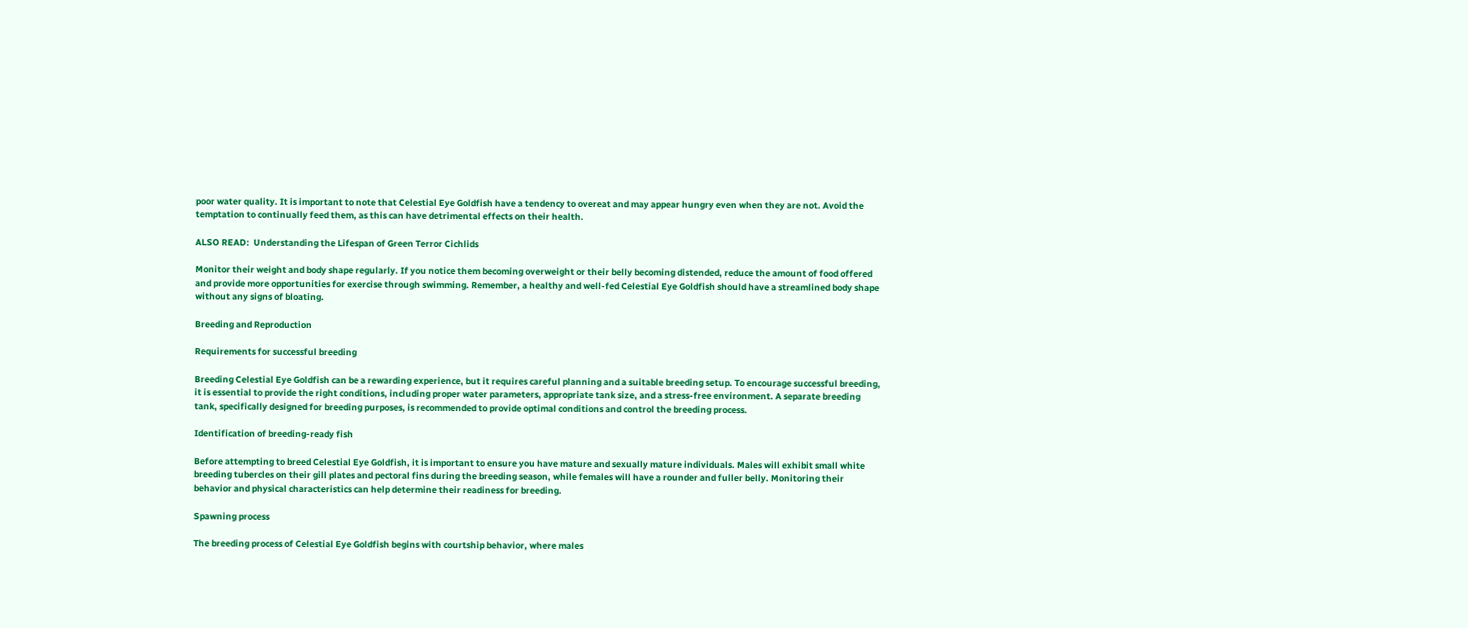poor water quality. It is important to note that Celestial Eye Goldfish have a tendency to overeat and may appear hungry even when they are not. Avoid the temptation to continually feed them, as this can have detrimental effects on their health.

ALSO READ:  Understanding the Lifespan of Green Terror Cichlids

Monitor their weight and body shape regularly. If you notice them becoming overweight or their belly becoming distended, reduce the amount of food offered and provide more opportunities for exercise through swimming. Remember, a healthy and well-fed Celestial Eye Goldfish should have a streamlined body shape without any signs of bloating.

Breeding and Reproduction

Requirements for successful breeding

Breeding Celestial Eye Goldfish can be a rewarding experience, but it requires careful planning and a suitable breeding setup. To encourage successful breeding, it is essential to provide the right conditions, including proper water parameters, appropriate tank size, and a stress-free environment. A separate breeding tank, specifically designed for breeding purposes, is recommended to provide optimal conditions and control the breeding process.

Identification of breeding-ready fish

Before attempting to breed Celestial Eye Goldfish, it is important to ensure you have mature and sexually mature individuals. Males will exhibit small white breeding tubercles on their gill plates and pectoral fins during the breeding season, while females will have a rounder and fuller belly. Monitoring their behavior and physical characteristics can help determine their readiness for breeding.

Spawning process

The breeding process of Celestial Eye Goldfish begins with courtship behavior, where males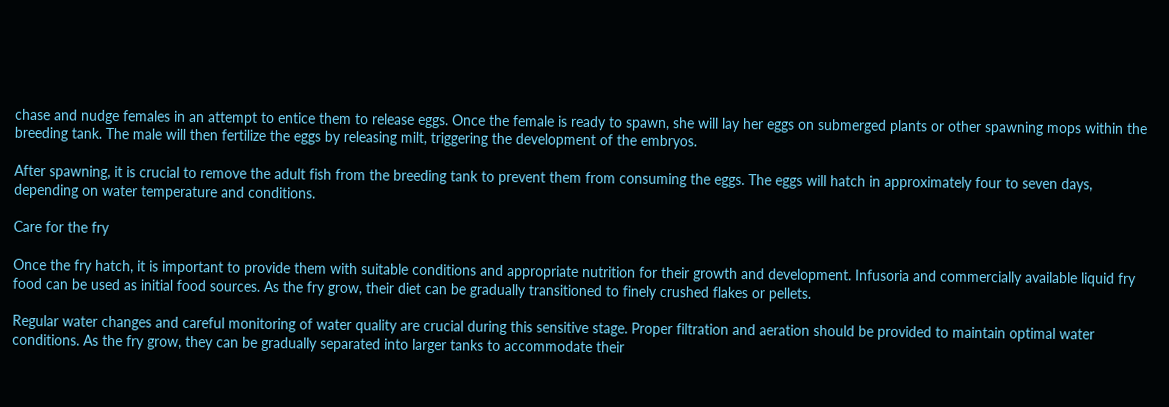chase and nudge females in an attempt to entice them to release eggs. Once the female is ready to spawn, she will lay her eggs on submerged plants or other spawning mops within the breeding tank. The male will then fertilize the eggs by releasing milt, triggering the development of the embryos.

After spawning, it is crucial to remove the adult fish from the breeding tank to prevent them from consuming the eggs. The eggs will hatch in approximately four to seven days, depending on water temperature and conditions.

Care for the fry

Once the fry hatch, it is important to provide them with suitable conditions and appropriate nutrition for their growth and development. Infusoria and commercially available liquid fry food can be used as initial food sources. As the fry grow, their diet can be gradually transitioned to finely crushed flakes or pellets.

Regular water changes and careful monitoring of water quality are crucial during this sensitive stage. Proper filtration and aeration should be provided to maintain optimal water conditions. As the fry grow, they can be gradually separated into larger tanks to accommodate their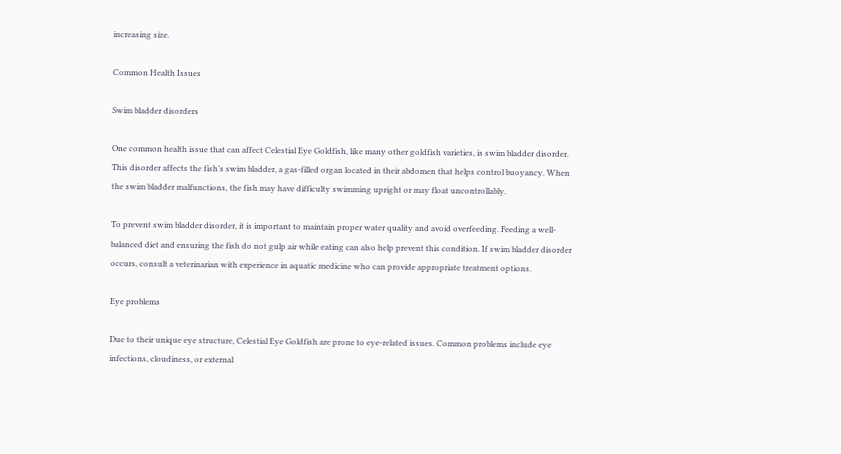increasing size.

Common Health Issues

Swim bladder disorders

One common health issue that can affect Celestial Eye Goldfish, like many other goldfish varieties, is swim bladder disorder. This disorder affects the fish’s swim bladder, a gas-filled organ located in their abdomen that helps control buoyancy. When the swim bladder malfunctions, the fish may have difficulty swimming upright or may float uncontrollably.

To prevent swim bladder disorder, it is important to maintain proper water quality and avoid overfeeding. Feeding a well-balanced diet and ensuring the fish do not gulp air while eating can also help prevent this condition. If swim bladder disorder occurs, consult a veterinarian with experience in aquatic medicine who can provide appropriate treatment options.

Eye problems

Due to their unique eye structure, Celestial Eye Goldfish are prone to eye-related issues. Common problems include eye infections, cloudiness, or external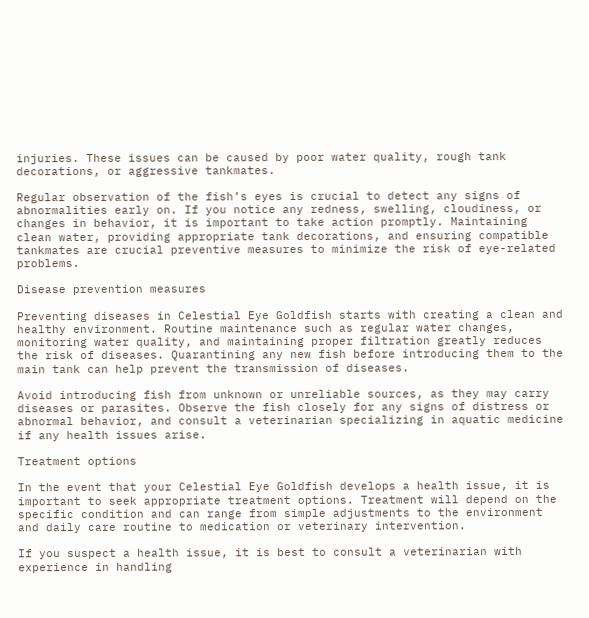injuries. These issues can be caused by poor water quality, rough tank decorations, or aggressive tankmates.

Regular observation of the fish’s eyes is crucial to detect any signs of abnormalities early on. If you notice any redness, swelling, cloudiness, or changes in behavior, it is important to take action promptly. Maintaining clean water, providing appropriate tank decorations, and ensuring compatible tankmates are crucial preventive measures to minimize the risk of eye-related problems.

Disease prevention measures

Preventing diseases in Celestial Eye Goldfish starts with creating a clean and healthy environment. Routine maintenance such as regular water changes, monitoring water quality, and maintaining proper filtration greatly reduces the risk of diseases. Quarantining any new fish before introducing them to the main tank can help prevent the transmission of diseases.

Avoid introducing fish from unknown or unreliable sources, as they may carry diseases or parasites. Observe the fish closely for any signs of distress or abnormal behavior, and consult a veterinarian specializing in aquatic medicine if any health issues arise.

Treatment options

In the event that your Celestial Eye Goldfish develops a health issue, it is important to seek appropriate treatment options. Treatment will depend on the specific condition and can range from simple adjustments to the environment and daily care routine to medication or veterinary intervention.

If you suspect a health issue, it is best to consult a veterinarian with experience in handling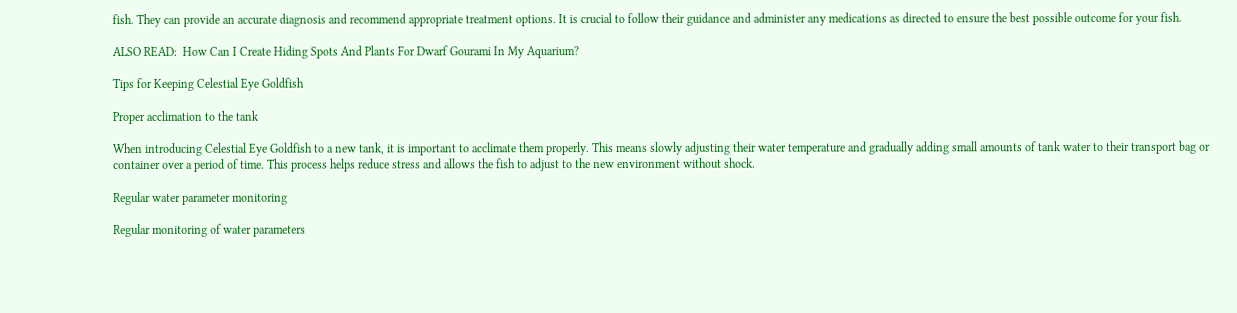fish. They can provide an accurate diagnosis and recommend appropriate treatment options. It is crucial to follow their guidance and administer any medications as directed to ensure the best possible outcome for your fish.

ALSO READ:  How Can I Create Hiding Spots And Plants For Dwarf Gourami In My Aquarium?

Tips for Keeping Celestial Eye Goldfish

Proper acclimation to the tank

When introducing Celestial Eye Goldfish to a new tank, it is important to acclimate them properly. This means slowly adjusting their water temperature and gradually adding small amounts of tank water to their transport bag or container over a period of time. This process helps reduce stress and allows the fish to adjust to the new environment without shock.

Regular water parameter monitoring

Regular monitoring of water parameters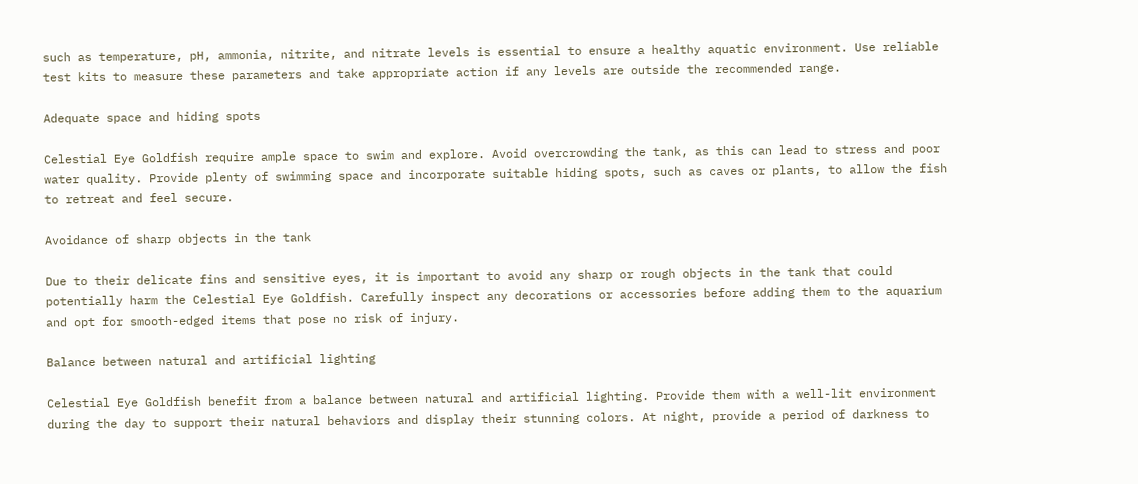such as temperature, pH, ammonia, nitrite, and nitrate levels is essential to ensure a healthy aquatic environment. Use reliable test kits to measure these parameters and take appropriate action if any levels are outside the recommended range.

Adequate space and hiding spots

Celestial Eye Goldfish require ample space to swim and explore. Avoid overcrowding the tank, as this can lead to stress and poor water quality. Provide plenty of swimming space and incorporate suitable hiding spots, such as caves or plants, to allow the fish to retreat and feel secure.

Avoidance of sharp objects in the tank

Due to their delicate fins and sensitive eyes, it is important to avoid any sharp or rough objects in the tank that could potentially harm the Celestial Eye Goldfish. Carefully inspect any decorations or accessories before adding them to the aquarium and opt for smooth-edged items that pose no risk of injury.

Balance between natural and artificial lighting

Celestial Eye Goldfish benefit from a balance between natural and artificial lighting. Provide them with a well-lit environment during the day to support their natural behaviors and display their stunning colors. At night, provide a period of darkness to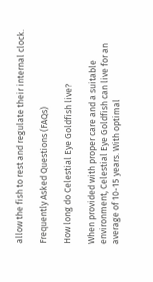allow the fish to rest and regulate their internal clock.

Frequently Asked Questions (FAQs)

How long do Celestial Eye Goldfish live?

When provided with proper care and a suitable environment, Celestial Eye Goldfish can live for an average of 10-15 years. With optimal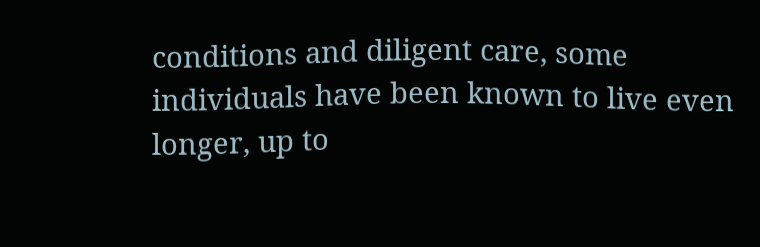conditions and diligent care, some individuals have been known to live even longer, up to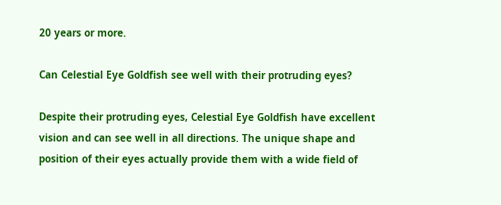20 years or more.

Can Celestial Eye Goldfish see well with their protruding eyes?

Despite their protruding eyes, Celestial Eye Goldfish have excellent vision and can see well in all directions. The unique shape and position of their eyes actually provide them with a wide field of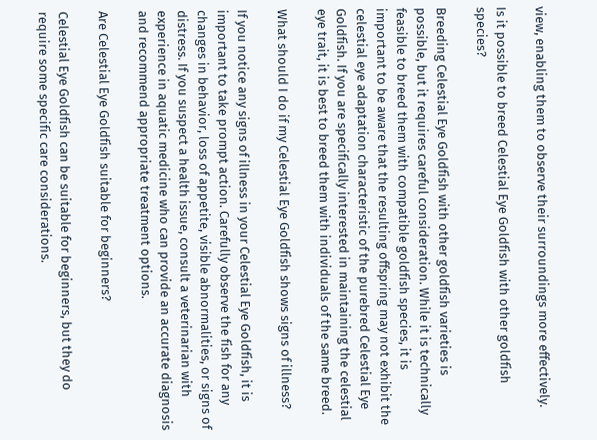view, enabling them to observe their surroundings more effectively.

Is it possible to breed Celestial Eye Goldfish with other goldfish species?

Breeding Celestial Eye Goldfish with other goldfish varieties is possible, but it requires careful consideration. While it is technically feasible to breed them with compatible goldfish species, it is important to be aware that the resulting offspring may not exhibit the celestial eye adaptation characteristic of the purebred Celestial Eye Goldfish. If you are specifically interested in maintaining the celestial eye trait, it is best to breed them with individuals of the same breed.

What should I do if my Celestial Eye Goldfish shows signs of illness?

If you notice any signs of illness in your Celestial Eye Goldfish, it is important to take prompt action. Carefully observe the fish for any changes in behavior, loss of appetite, visible abnormalities, or signs of distress. If you suspect a health issue, consult a veterinarian with experience in aquatic medicine who can provide an accurate diagnosis and recommend appropriate treatment options.

Are Celestial Eye Goldfish suitable for beginners?

Celestial Eye Goldfish can be suitable for beginners, but they do require some specific care considerations.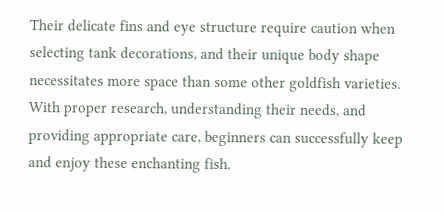Their delicate fins and eye structure require caution when selecting tank decorations, and their unique body shape necessitates more space than some other goldfish varieties. With proper research, understanding their needs, and providing appropriate care, beginners can successfully keep and enjoy these enchanting fish.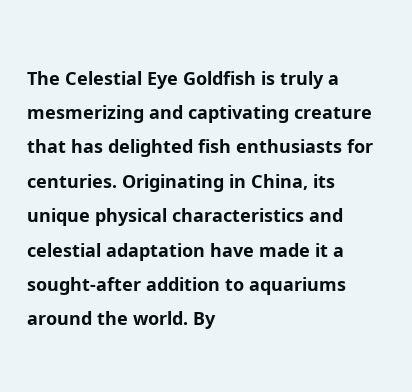The Celestial Eye Goldfish is truly a mesmerizing and captivating creature that has delighted fish enthusiasts for centuries. Originating in China, its unique physical characteristics and celestial adaptation have made it a sought-after addition to aquariums around the world. By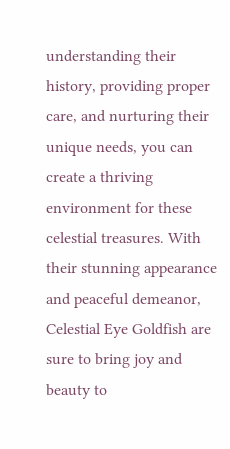understanding their history, providing proper care, and nurturing their unique needs, you can create a thriving environment for these celestial treasures. With their stunning appearance and peaceful demeanor, Celestial Eye Goldfish are sure to bring joy and beauty to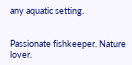any aquatic setting.


Passionate fishkeeper. Nature lover.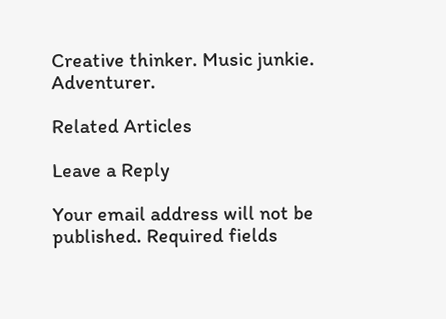Creative thinker. Music junkie. Adventurer.

Related Articles

Leave a Reply

Your email address will not be published. Required fields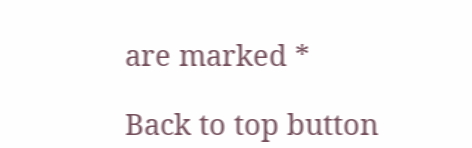are marked *

Back to top button